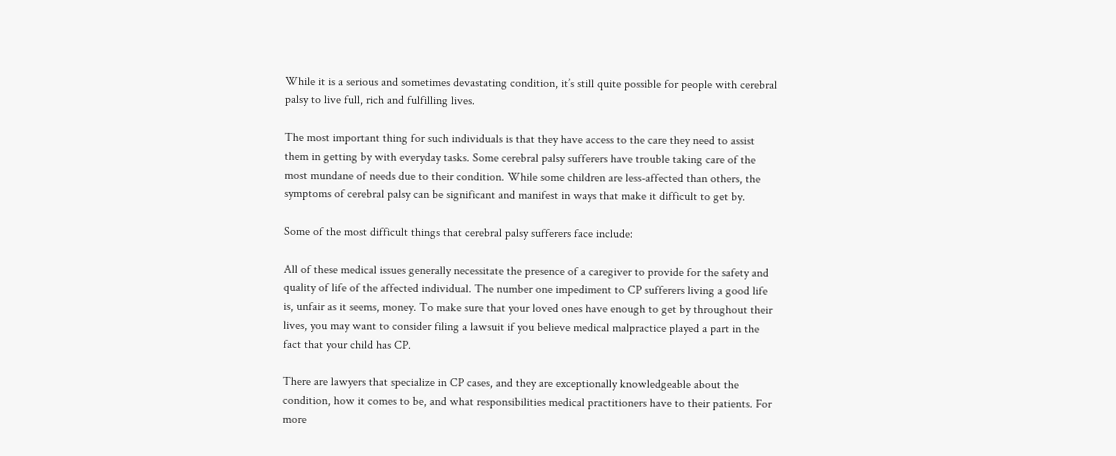While it is a serious and sometimes devastating condition, it’s still quite possible for people with cerebral palsy to live full, rich and fulfilling lives.

The most important thing for such individuals is that they have access to the care they need to assist them in getting by with everyday tasks. Some cerebral palsy sufferers have trouble taking care of the most mundane of needs due to their condition. While some children are less-affected than others, the symptoms of cerebral palsy can be significant and manifest in ways that make it difficult to get by.

Some of the most difficult things that cerebral palsy sufferers face include:

All of these medical issues generally necessitate the presence of a caregiver to provide for the safety and quality of life of the affected individual. The number one impediment to CP sufferers living a good life is, unfair as it seems, money. To make sure that your loved ones have enough to get by throughout their lives, you may want to consider filing a lawsuit if you believe medical malpractice played a part in the fact that your child has CP.

There are lawyers that specialize in CP cases, and they are exceptionally knowledgeable about the condition, how it comes to be, and what responsibilities medical practitioners have to their patients. For more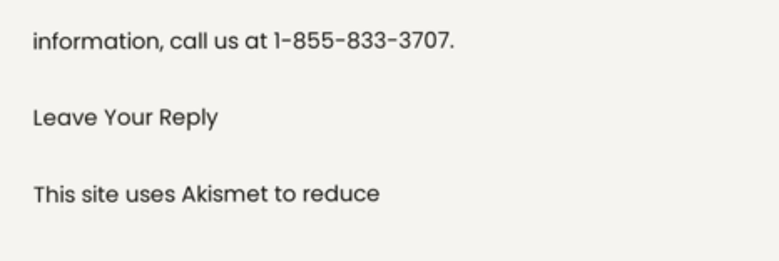information, call us at 1-855-833-3707.

Leave Your Reply

This site uses Akismet to reduce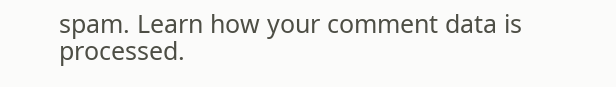spam. Learn how your comment data is processed.